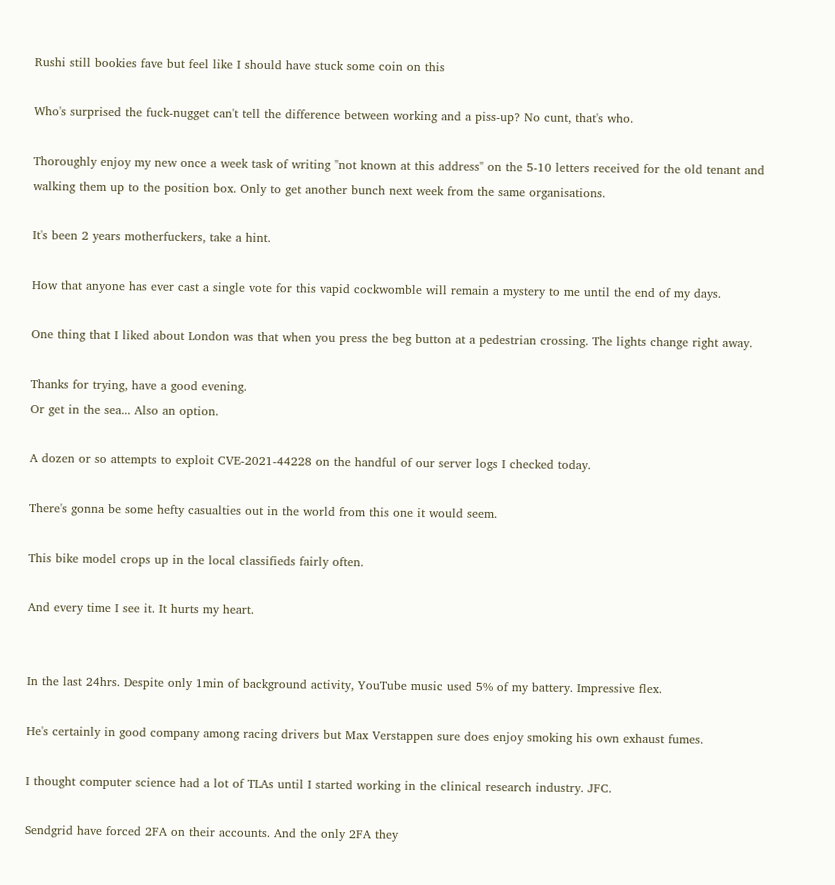Rushi still bookies fave but feel like I should have stuck some coin on this

Who's surprised the fuck-nugget can't tell the difference between working and a piss-up? No cunt, that's who.

Thoroughly enjoy my new once a week task of writing "not known at this address" on the 5-10 letters received for the old tenant and walking them up to the position box. Only to get another bunch next week from the same organisations.

It's been 2 years motherfuckers, take a hint.

How that anyone has ever cast a single vote for this vapid cockwomble will remain a mystery to me until the end of my days.

One thing that I liked about London was that when you press the beg button at a pedestrian crossing. The lights change right away.

Thanks for trying, have a good evening.
Or get in the sea... Also an option.

A dozen or so attempts to exploit CVE-2021-44228 on the handful of our server logs I checked today.

There's gonna be some hefty casualties out in the world from this one it would seem.

This bike model crops up in the local classifieds fairly often.

And every time I see it. It hurts my heart.


In the last 24hrs. Despite only 1min of background activity, YouTube music used 5% of my battery. Impressive flex.

He's certainly in good company among racing drivers but Max Verstappen sure does enjoy smoking his own exhaust fumes.

I thought computer science had a lot of TLAs until I started working in the clinical research industry. JFC.

Sendgrid have forced 2FA on their accounts. And the only 2FA they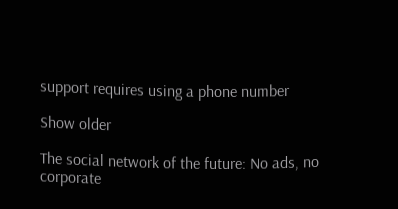support requires using a phone number

Show older

The social network of the future: No ads, no corporate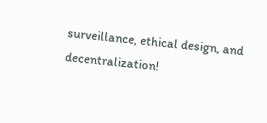surveillance, ethical design, and decentralization!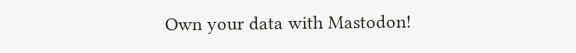Own your data with Mastodon!